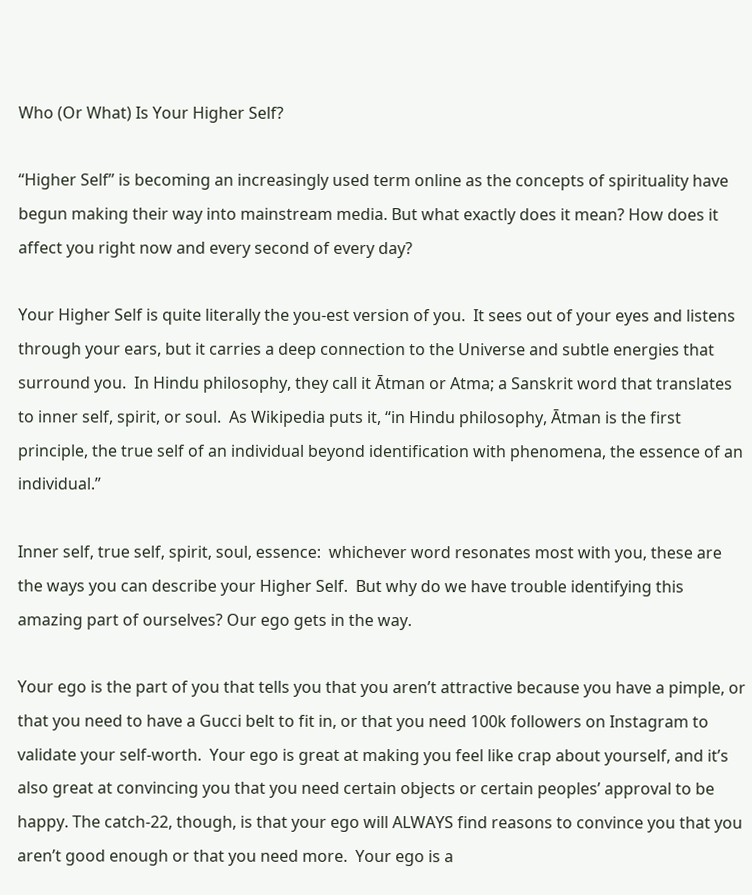Who (Or What) Is Your Higher Self?

“Higher Self” is becoming an increasingly used term online as the concepts of spirituality have begun making their way into mainstream media. But what exactly does it mean? How does it affect you right now and every second of every day?

Your Higher Self is quite literally the you-est version of you.  It sees out of your eyes and listens through your ears, but it carries a deep connection to the Universe and subtle energies that surround you.  In Hindu philosophy, they call it Ātman or Atma; a Sanskrit word that translates to inner self, spirit, or soul.  As Wikipedia puts it, “in Hindu philosophy, Ātman is the first principle, the true self of an individual beyond identification with phenomena, the essence of an individual.”

Inner self, true self, spirit, soul, essence:  whichever word resonates most with you, these are the ways you can describe your Higher Self.  But why do we have trouble identifying this amazing part of ourselves? Our ego gets in the way.

Your ego is the part of you that tells you that you aren’t attractive because you have a pimple, or that you need to have a Gucci belt to fit in, or that you need 100k followers on Instagram to validate your self-worth.  Your ego is great at making you feel like crap about yourself, and it’s also great at convincing you that you need certain objects or certain peoples’ approval to be happy. The catch-22, though, is that your ego will ALWAYS find reasons to convince you that you aren’t good enough or that you need more.  Your ego is a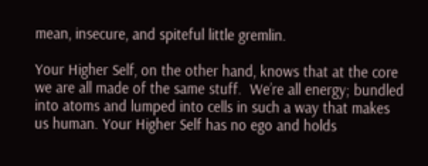mean, insecure, and spiteful little gremlin.

Your Higher Self, on the other hand, knows that at the core we are all made of the same stuff.  We’re all energy; bundled into atoms and lumped into cells in such a way that makes us human. Your Higher Self has no ego and holds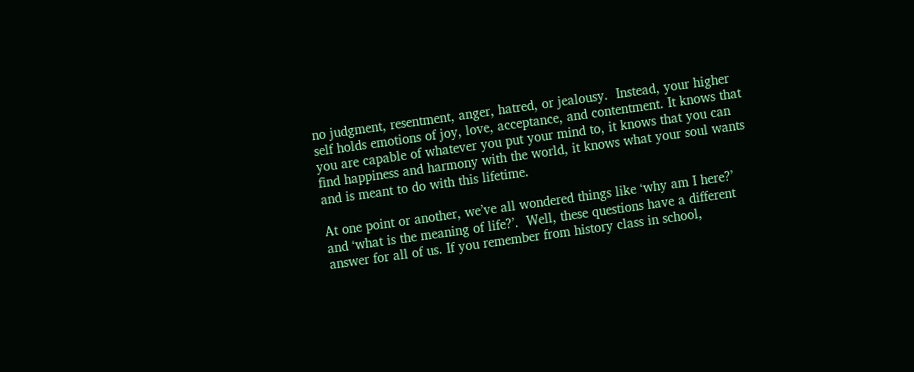no judgment, resentment, anger, hatred, or jealousy.  Instead, your higher self holds emotions of joy, love, acceptance, and contentment. It knows that you are capable of whatever you put your mind to, it knows that you can find happiness and harmony with the world, it knows what your soul wants and is meant to do with this lifetime.

At one point or another, we’ve all wondered things like ‘why am I here?’ and ‘what is the meaning of life?’.  Well, these questions have a different answer for all of us. If you remember from history class in school,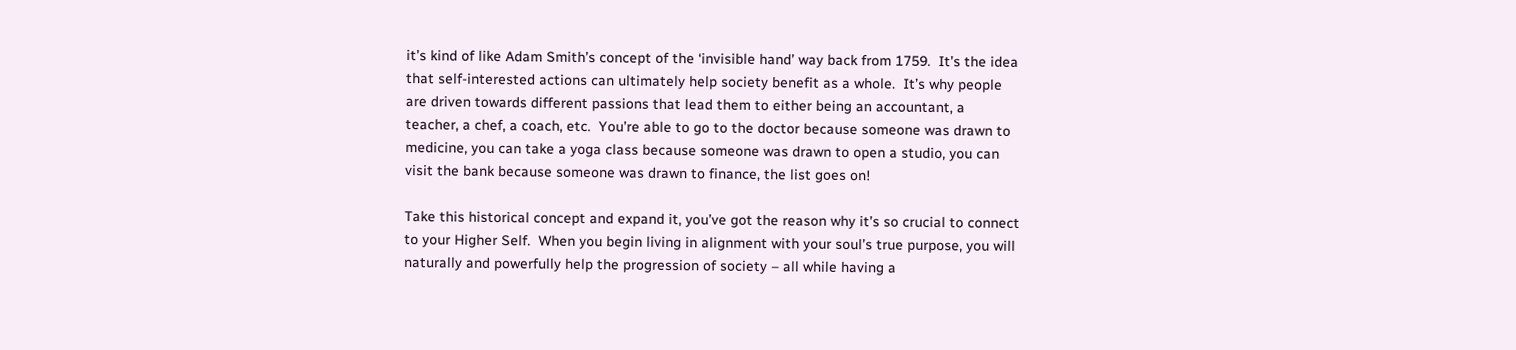it’s kind of like Adam Smith’s concept of the ‘invisible hand’ way back from 1759.  It’s the idea that self-interested actions can ultimately help society benefit as a whole.  It’s why people are driven towards different passions that lead them to either being an accountant, a teacher, a chef, a coach, etc.  You’re able to go to the doctor because someone was drawn to medicine, you can take a yoga class because someone was drawn to open a studio, you can visit the bank because someone was drawn to finance, the list goes on!

Take this historical concept and expand it, you’ve got the reason why it’s so crucial to connect to your Higher Self.  When you begin living in alignment with your soul’s true purpose, you will naturally and powerfully help the progression of society – all while having a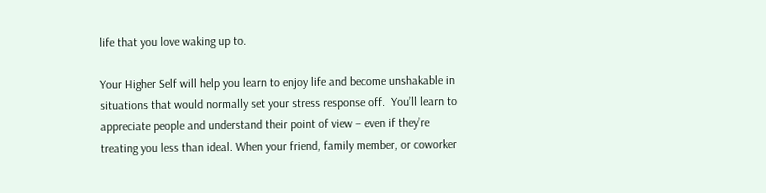life that you love waking up to.

Your Higher Self will help you learn to enjoy life and become unshakable in situations that would normally set your stress response off.  You’ll learn to appreciate people and understand their point of view – even if they’re treating you less than ideal. When your friend, family member, or coworker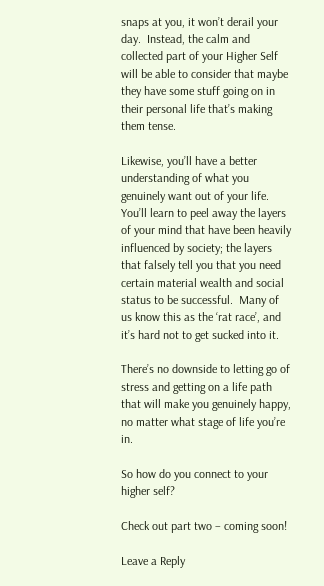snaps at you, it won’t derail your day.  Instead, the calm and collected part of your Higher Self will be able to consider that maybe they have some stuff going on in their personal life that’s making them tense.

Likewise, you’ll have a better understanding of what you genuinely want out of your life.  You’ll learn to peel away the layers of your mind that have been heavily influenced by society; the layers that falsely tell you that you need certain material wealth and social status to be successful.  Many of us know this as the ‘rat race’, and it’s hard not to get sucked into it.

There’s no downside to letting go of stress and getting on a life path that will make you genuinely happy, no matter what stage of life you’re in.

So how do you connect to your higher self?

Check out part two – coming soon!

Leave a Reply